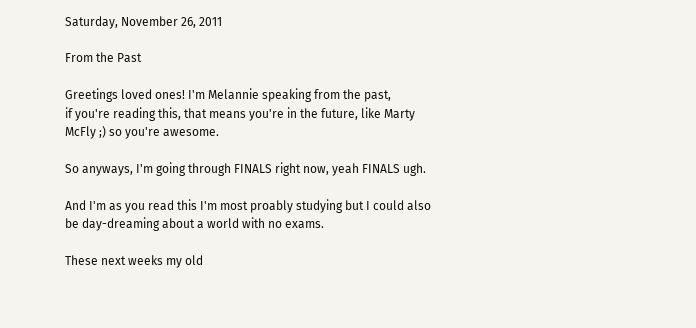Saturday, November 26, 2011

From the Past

Greetings loved ones! I'm Melannie speaking from the past,
if you're reading this, that means you're in the future, like Marty McFly ;) so you're awesome.

So anyways, I'm going through FINALS right now, yeah FINALS ugh.

And I'm as you read this I'm most proably studying but I could also be day-dreaming about a world with no exams.

These next weeks my old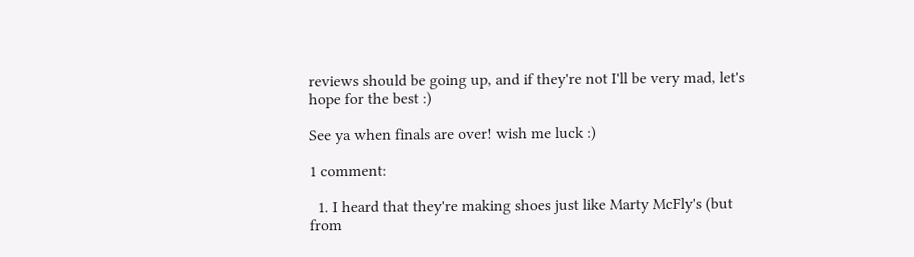reviews should be going up, and if they're not I'll be very mad, let's hope for the best :)

See ya when finals are over! wish me luck :)

1 comment:

  1. I heard that they're making shoes just like Marty McFly's (but from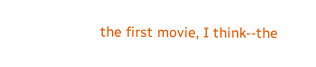the first movie, I think--the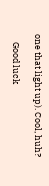one that light up). Cool, huh?

    Good luck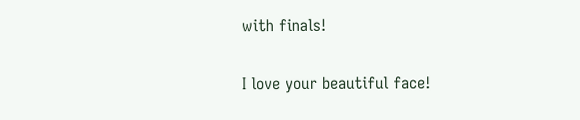with finals!


I love your beautiful face!